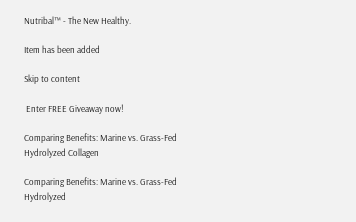Nutribal™ - The New Healthy.

Item has been added

Skip to content

 Enter FREE Giveaway now!

Comparing Benefits: Marine vs. Grass-Fed Hydrolyzed Collagen

Comparing Benefits: Marine vs. Grass-Fed Hydrolyzed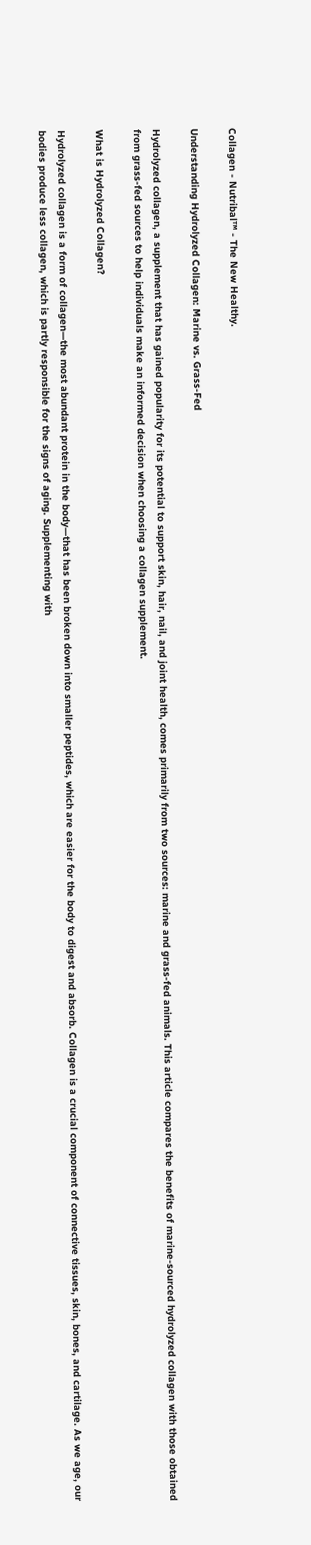Collagen - Nutribal™ - The New Healthy.

Understanding Hydrolyzed Collagen: Marine vs. Grass-Fed

Hydrolyzed collagen, a supplement that has gained popularity for its potential to support skin, hair, nail, and joint health, comes primarily from two sources: marine and grass-fed animals. This article compares the benefits of marine-sourced hydrolyzed collagen with those obtained from grass-fed sources to help individuals make an informed decision when choosing a collagen supplement.

What is Hydrolyzed Collagen?

Hydrolyzed collagen is a form of collagen—the most abundant protein in the body—that has been broken down into smaller peptides, which are easier for the body to digest and absorb. Collagen is a crucial component of connective tissues, skin, bones, and cartilage. As we age, our bodies produce less collagen, which is partly responsible for the signs of aging. Supplementing with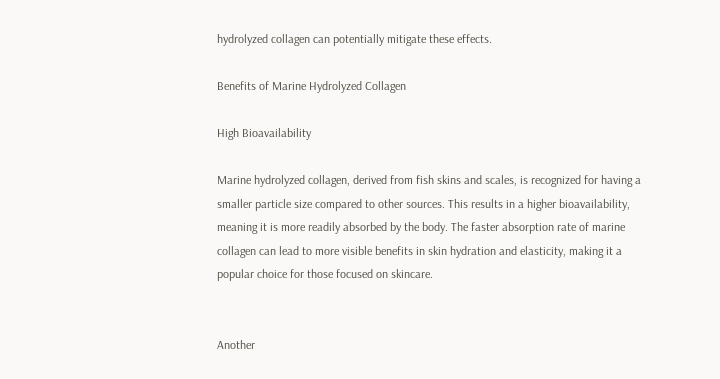hydrolyzed collagen can potentially mitigate these effects.

Benefits of Marine Hydrolyzed Collagen

High Bioavailability

Marine hydrolyzed collagen, derived from fish skins and scales, is recognized for having a smaller particle size compared to other sources. This results in a higher bioavailability, meaning it is more readily absorbed by the body. The faster absorption rate of marine collagen can lead to more visible benefits in skin hydration and elasticity, making it a popular choice for those focused on skincare.


Another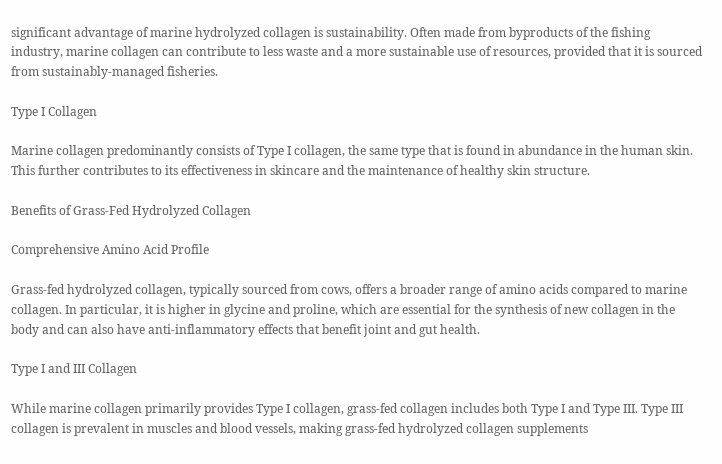significant advantage of marine hydrolyzed collagen is sustainability. Often made from byproducts of the fishing industry, marine collagen can contribute to less waste and a more sustainable use of resources, provided that it is sourced from sustainably-managed fisheries.

Type I Collagen

Marine collagen predominantly consists of Type I collagen, the same type that is found in abundance in the human skin. This further contributes to its effectiveness in skincare and the maintenance of healthy skin structure.

Benefits of Grass-Fed Hydrolyzed Collagen

Comprehensive Amino Acid Profile

Grass-fed hydrolyzed collagen, typically sourced from cows, offers a broader range of amino acids compared to marine collagen. In particular, it is higher in glycine and proline, which are essential for the synthesis of new collagen in the body and can also have anti-inflammatory effects that benefit joint and gut health.

Type I and III Collagen

While marine collagen primarily provides Type I collagen, grass-fed collagen includes both Type I and Type III. Type III collagen is prevalent in muscles and blood vessels, making grass-fed hydrolyzed collagen supplements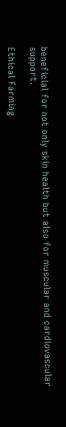beneficial for not only skin health but also for muscular and cardiovascular support.

Ethical Farming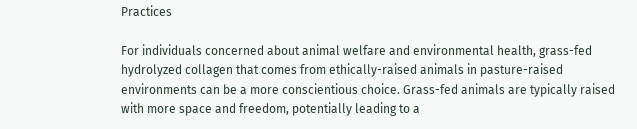Practices

For individuals concerned about animal welfare and environmental health, grass-fed hydrolyzed collagen that comes from ethically-raised animals in pasture-raised environments can be a more conscientious choice. Grass-fed animals are typically raised with more space and freedom, potentially leading to a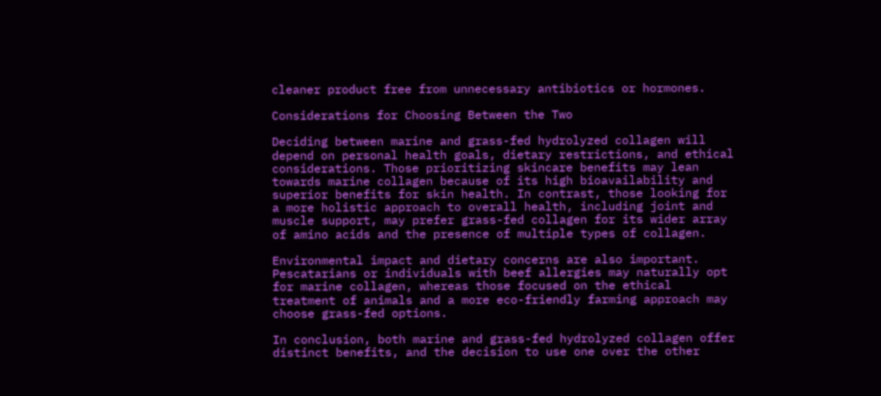cleaner product free from unnecessary antibiotics or hormones.

Considerations for Choosing Between the Two

Deciding between marine and grass-fed hydrolyzed collagen will depend on personal health goals, dietary restrictions, and ethical considerations. Those prioritizing skincare benefits may lean towards marine collagen because of its high bioavailability and superior benefits for skin health. In contrast, those looking for a more holistic approach to overall health, including joint and muscle support, may prefer grass-fed collagen for its wider array of amino acids and the presence of multiple types of collagen.

Environmental impact and dietary concerns are also important. Pescatarians or individuals with beef allergies may naturally opt for marine collagen, whereas those focused on the ethical treatment of animals and a more eco-friendly farming approach may choose grass-fed options.

In conclusion, both marine and grass-fed hydrolyzed collagen offer distinct benefits, and the decision to use one over the other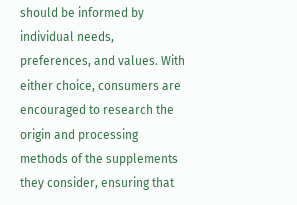should be informed by individual needs, preferences, and values. With either choice, consumers are encouraged to research the origin and processing methods of the supplements they consider, ensuring that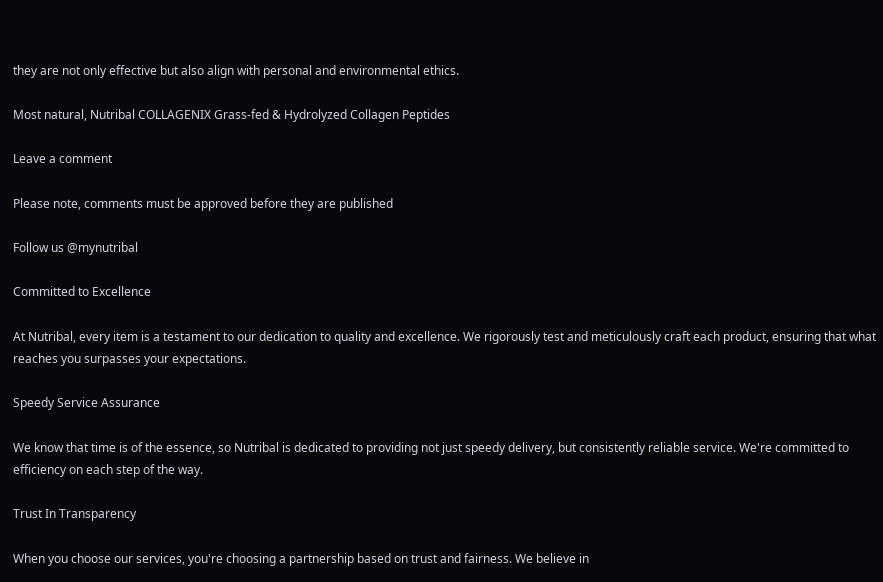they are not only effective but also align with personal and environmental ethics.

Most natural, Nutribal COLLAGENIX Grass-fed & Hydrolyzed Collagen Peptides

Leave a comment

Please note, comments must be approved before they are published

Follow us @mynutribal

Committed to Excellence

At Nutribal, every item is a testament to our dedication to quality and excellence. We rigorously test and meticulously craft each product, ensuring that what reaches you surpasses your expectations.

Speedy Service Assurance

We know that time is of the essence, so Nutribal is dedicated to providing not just speedy delivery, but consistently reliable service. We're committed to efficiency on each step of the way.

Trust In Transparency

When you choose our services, you're choosing a partnership based on trust and fairness. We believe in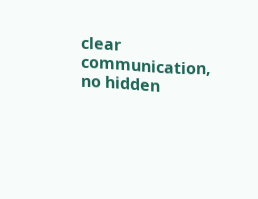clear communication, no hidden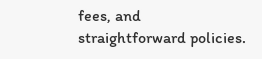fees, and straightforward policies.